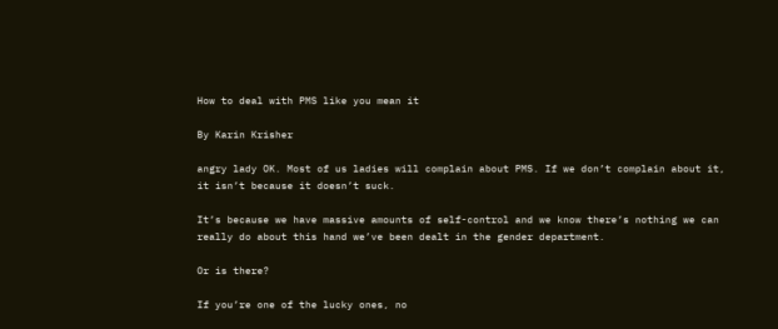How to deal with PMS like you mean it

By Karin Krisher

angry lady OK. Most of us ladies will complain about PMS. If we don’t complain about it, it isn’t because it doesn’t suck.

It’s because we have massive amounts of self-control and we know there’s nothing we can really do about this hand we’ve been dealt in the gender department.

Or is there?

If you’re one of the lucky ones, no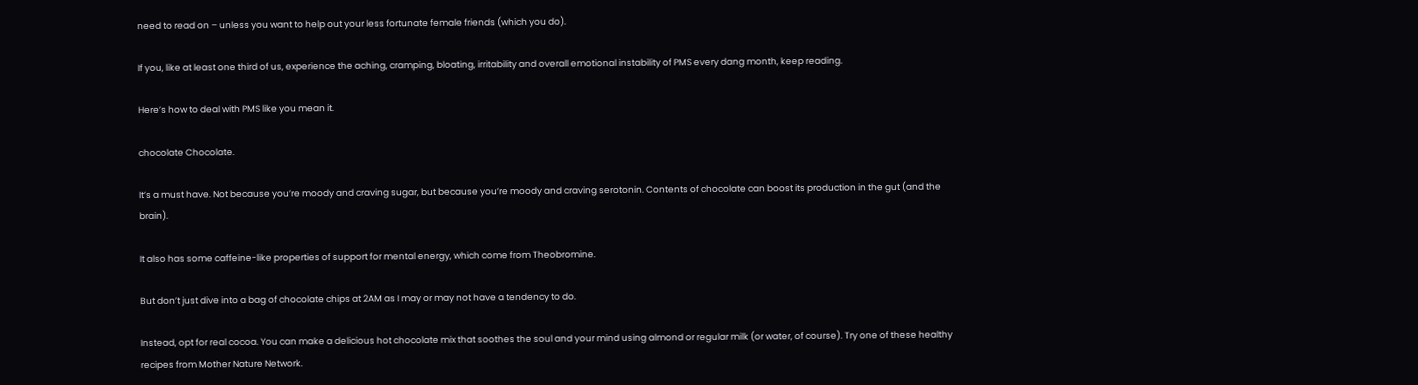need to read on – unless you want to help out your less fortunate female friends (which you do).

If you, like at least one third of us, experience the aching, cramping, bloating, irritability and overall emotional instability of PMS every dang month, keep reading.

Here’s how to deal with PMS like you mean it.

chocolate Chocolate.

It’s a must have. Not because you’re moody and craving sugar, but because you’re moody and craving serotonin. Contents of chocolate can boost its production in the gut (and the brain).

It also has some caffeine-like properties of support for mental energy, which come from Theobromine.

But don’t just dive into a bag of chocolate chips at 2AM as I may or may not have a tendency to do.

Instead, opt for real cocoa. You can make a delicious hot chocolate mix that soothes the soul and your mind using almond or regular milk (or water, of course). Try one of these healthy recipes from Mother Nature Network.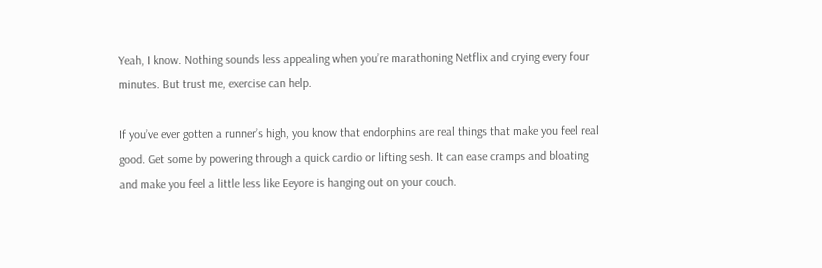Yeah, I know. Nothing sounds less appealing when you’re marathoning Netflix and crying every four minutes. But trust me, exercise can help.

If you’ve ever gotten a runner’s high, you know that endorphins are real things that make you feel real good. Get some by powering through a quick cardio or lifting sesh. It can ease cramps and bloating and make you feel a little less like Eeyore is hanging out on your couch.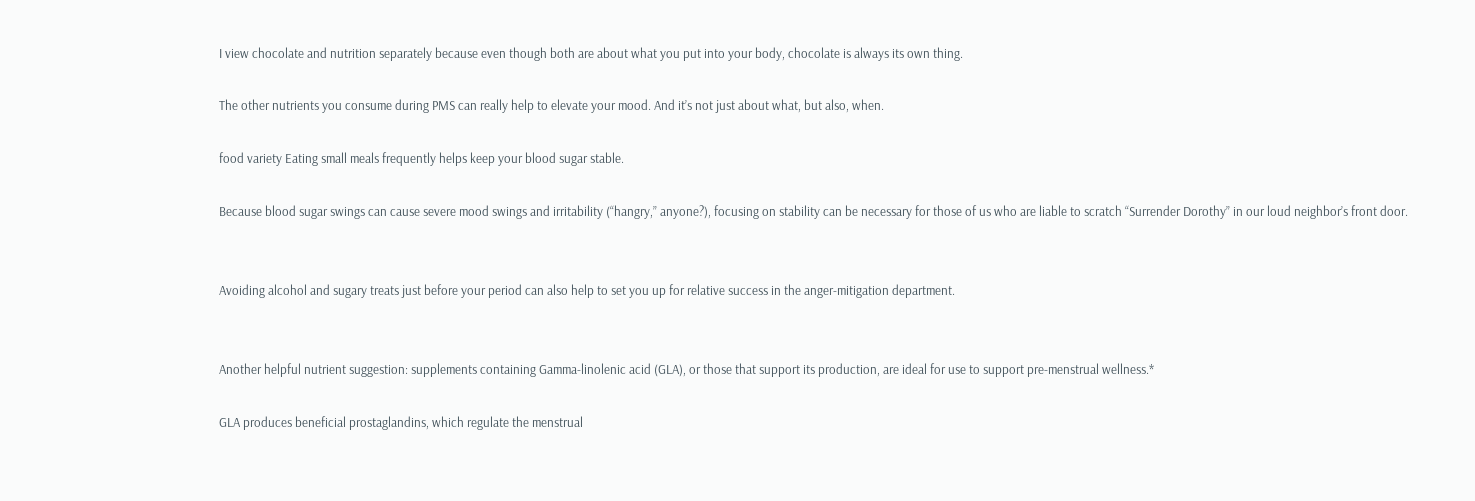I view chocolate and nutrition separately because even though both are about what you put into your body, chocolate is always its own thing.

The other nutrients you consume during PMS can really help to elevate your mood. And it’s not just about what, but also, when.

food variety Eating small meals frequently helps keep your blood sugar stable.

Because blood sugar swings can cause severe mood swings and irritability (“hangry,” anyone?), focusing on stability can be necessary for those of us who are liable to scratch “Surrender Dorothy” in our loud neighbor’s front door.


Avoiding alcohol and sugary treats just before your period can also help to set you up for relative success in the anger-mitigation department.


Another helpful nutrient suggestion: supplements containing Gamma-linolenic acid (GLA), or those that support its production, are ideal for use to support pre-menstrual wellness.*

GLA produces beneficial prostaglandins, which regulate the menstrual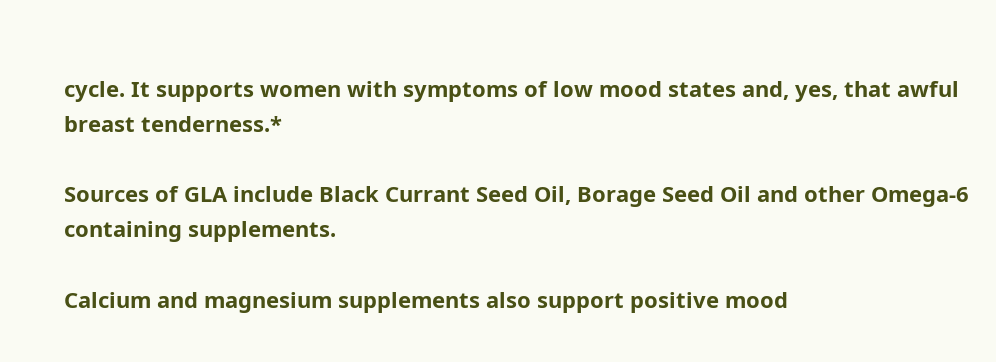cycle. It supports women with symptoms of low mood states and, yes, that awful breast tenderness.*

Sources of GLA include Black Currant Seed Oil, Borage Seed Oil and other Omega-6 containing supplements.

Calcium and magnesium supplements also support positive mood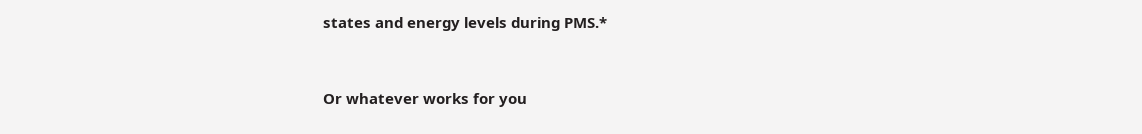states and energy levels during PMS.*


Or whatever works for you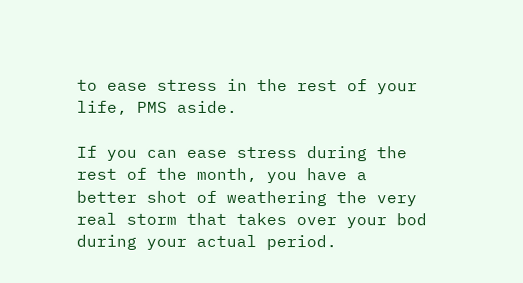to ease stress in the rest of your life, PMS aside.

If you can ease stress during the rest of the month, you have a better shot of weathering the very real storm that takes over your bod during your actual period.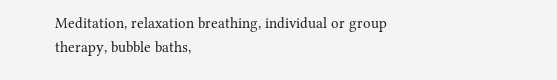Meditation, relaxation breathing, individual or group therapy, bubble baths,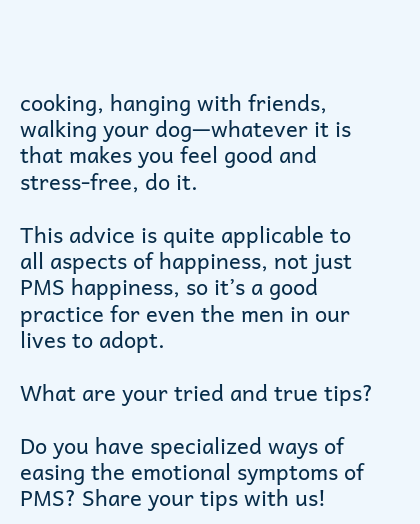cooking, hanging with friends, walking your dog—whatever it is that makes you feel good and stress-free, do it.

This advice is quite applicable to all aspects of happiness, not just PMS happiness, so it’s a good practice for even the men in our lives to adopt.

What are your tried and true tips?

Do you have specialized ways of easing the emotional symptoms of PMS? Share your tips with us!